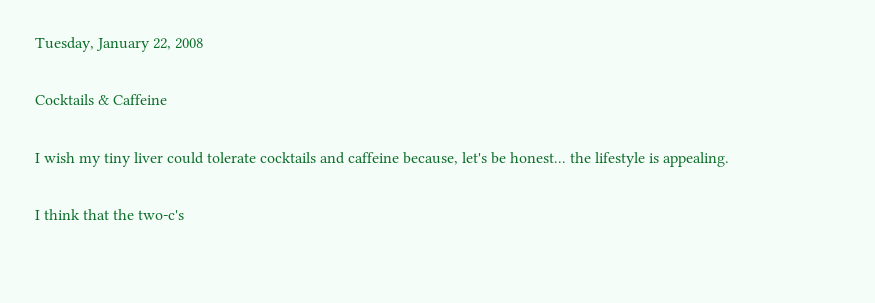Tuesday, January 22, 2008

Cocktails & Caffeine

I wish my tiny liver could tolerate cocktails and caffeine because, let's be honest... the lifestyle is appealing.

I think that the two-c's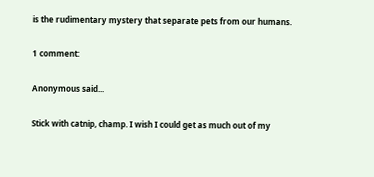is the rudimentary mystery that separate pets from our humans.

1 comment:

Anonymous said...

Stick with catnip, champ. I wish I could get as much out of my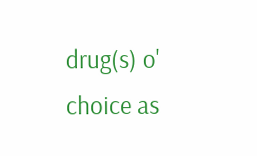drug(s) o' choice as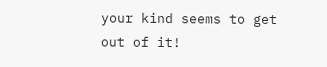your kind seems to get out of it!